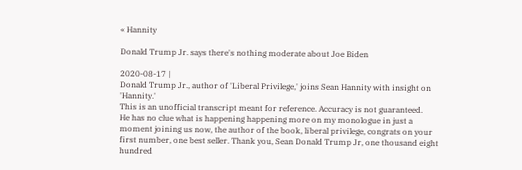« Hannity

Donald Trump Jr. says there's nothing moderate about Joe Biden

2020-08-17 |
Donald Trump Jr., author of 'Liberal Privilege,' joins Sean Hannity with insight on 'Hannity.'
This is an unofficial transcript meant for reference. Accuracy is not guaranteed.
He has no clue what is happening happening more on my monologue in just a moment joining us now, the author of the book, liberal privilege, congrats on your first number, one best seller. Thank you, Sean Donald Trump Jr, one thousand eight hundred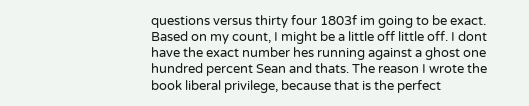questions versus thirty four 1803f im going to be exact. Based on my count, I might be a little off little off. I dont have the exact number hes running against a ghost one hundred percent Sean and thats. The reason I wrote the book liberal privilege, because that is the perfect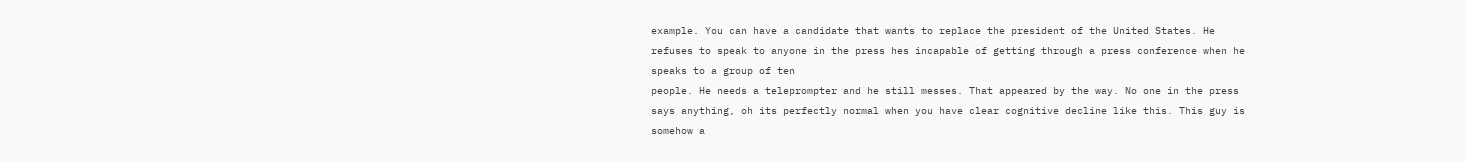example. You can have a candidate that wants to replace the president of the United States. He refuses to speak to anyone in the press hes incapable of getting through a press conference when he speaks to a group of ten
people. He needs a teleprompter and he still messes. That appeared by the way. No one in the press says anything, oh its perfectly normal when you have clear cognitive decline like this. This guy is somehow a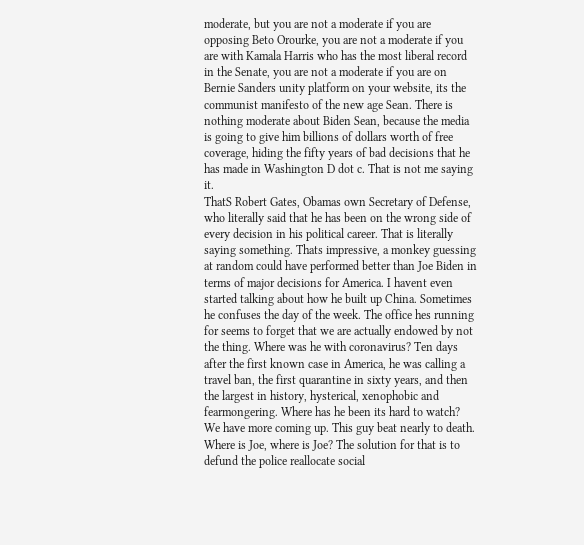moderate, but you are not a moderate if you are opposing Beto Orourke, you are not a moderate if you are with Kamala Harris who has the most liberal record in the Senate, you are not a moderate if you are on Bernie Sanders unity platform on your website, its the communist manifesto of the new age Sean. There is nothing moderate about Biden Sean, because the media is going to give him billions of dollars worth of free coverage, hiding the fifty years of bad decisions that he has made in Washington D dot c. That is not me saying it.
ThatS Robert Gates, Obamas own Secretary of Defense, who literally said that he has been on the wrong side of every decision in his political career. That is literally saying something. Thats impressive, a monkey guessing at random could have performed better than Joe Biden in terms of major decisions for America. I havent even started talking about how he built up China. Sometimes he confuses the day of the week. The office hes running for seems to forget that we are actually endowed by not the thing. Where was he with coronavirus? Ten days after the first known case in America, he was calling a travel ban, the first quarantine in sixty years, and then the largest in history, hysterical, xenophobic and fearmongering. Where has he been its hard to watch?
We have more coming up. This guy beat nearly to death. Where is Joe, where is Joe? The solution for that is to defund the police reallocate social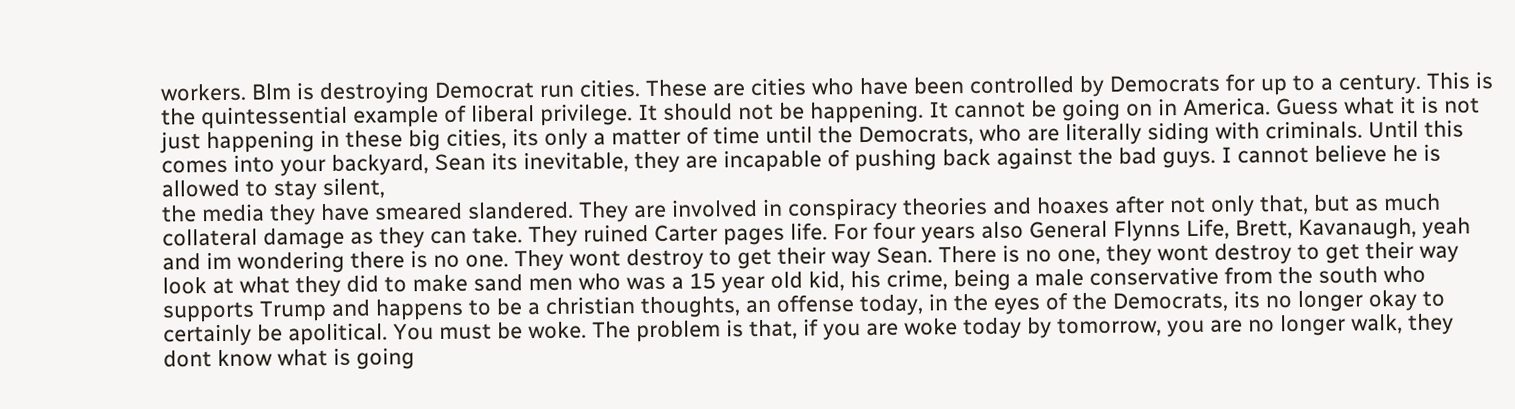workers. Blm is destroying Democrat run cities. These are cities who have been controlled by Democrats for up to a century. This is the quintessential example of liberal privilege. It should not be happening. It cannot be going on in America. Guess what it is not just happening in these big cities, its only a matter of time until the Democrats, who are literally siding with criminals. Until this comes into your backyard, Sean its inevitable, they are incapable of pushing back against the bad guys. I cannot believe he is allowed to stay silent,
the media they have smeared slandered. They are involved in conspiracy theories and hoaxes after not only that, but as much collateral damage as they can take. They ruined Carter pages life. For four years also General Flynns Life, Brett, Kavanaugh, yeah and im wondering there is no one. They wont destroy to get their way Sean. There is no one, they wont destroy to get their way look at what they did to make sand men who was a 15 year old kid, his crime, being a male conservative from the south who supports Trump and happens to be a christian thoughts, an offense today, in the eyes of the Democrats, its no longer okay to certainly be apolitical. You must be woke. The problem is that, if you are woke today by tomorrow, you are no longer walk, they dont know what is going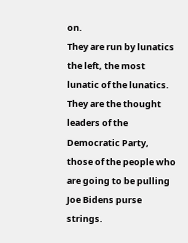on.
They are run by lunatics the left, the most lunatic of the lunatics. They are the thought leaders of the Democratic Party, those of the people who are going to be pulling Joe Bidens purse strings.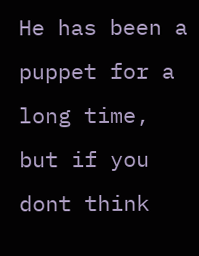He has been a puppet for a long time, but if you dont think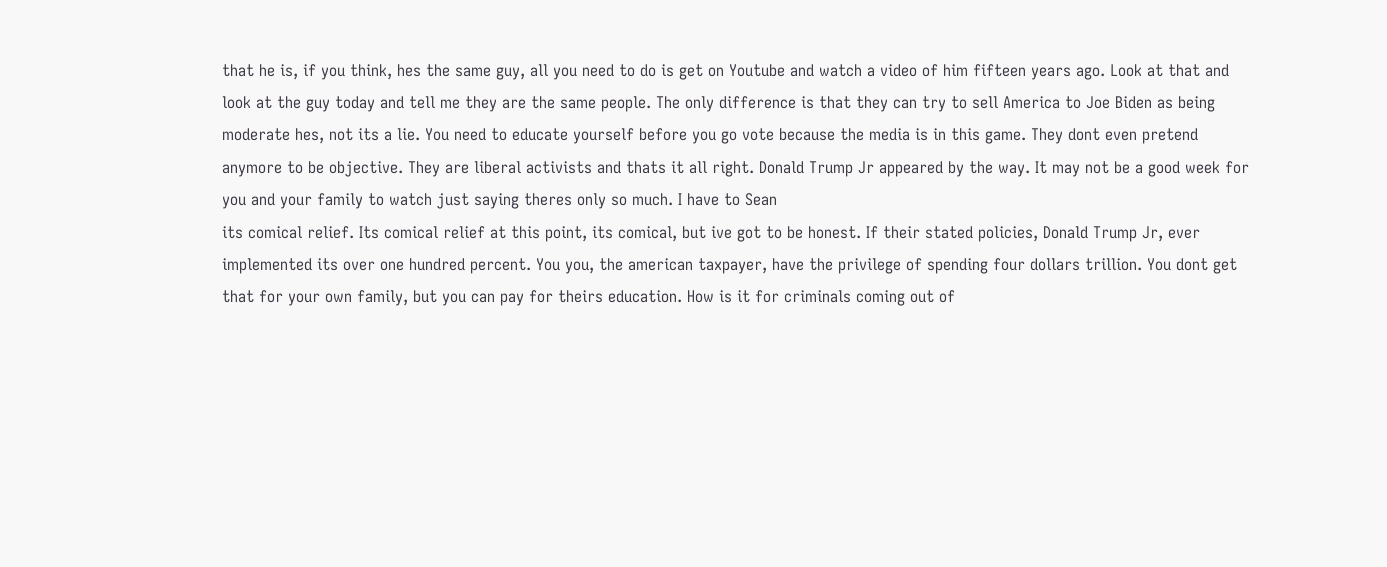that he is, if you think, hes the same guy, all you need to do is get on Youtube and watch a video of him fifteen years ago. Look at that and look at the guy today and tell me they are the same people. The only difference is that they can try to sell America to Joe Biden as being moderate hes, not its a lie. You need to educate yourself before you go vote because the media is in this game. They dont even pretend anymore to be objective. They are liberal activists and thats it all right. Donald Trump Jr appeared by the way. It may not be a good week for you and your family to watch just saying theres only so much. I have to Sean
its comical relief. Its comical relief at this point, its comical, but ive got to be honest. If their stated policies, Donald Trump Jr, ever implemented its over one hundred percent. You you, the american taxpayer, have the privilege of spending four dollars trillion. You dont get that for your own family, but you can pay for theirs education. How is it for criminals coming out of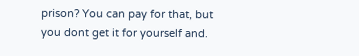prison? You can pay for that, but you dont get it for yourself and.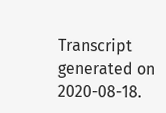Transcript generated on 2020-08-18.